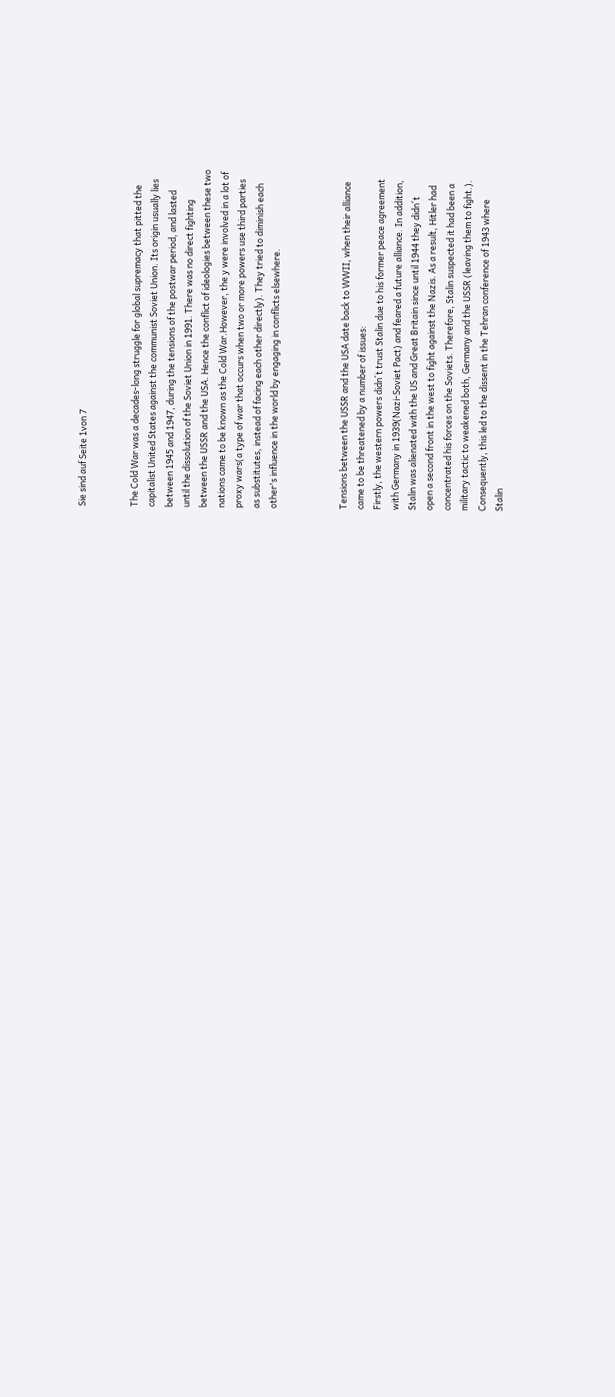Sie sind auf Seite 1von 7


The Cold War was a decades-long struggle for global supremacy that pitted the
capitalist United States against the communist Soviet Union. Its origin usually lies
between 1945 and 1947, during the tensions of the postwar period, and lasted
until the dissolution of the Soviet Union in 1991. There was no direct fighting
between the USSR and the USA. Hence the conflict of ideologies between these two
nations came to be known as the Cold War.However, the y were involved in a lot of
proxy wars(a type of war that occurs when two or more powers use third parties
as substitutes, instead of facing each other directly). They tried to diminish each
other's influence in the world by engaging in conflicts elsewhere.



Tensions between the USSR and the USA date back to WWII, when their alliance
came to be threatened by a number of issues:
Firstly, the western powers didn´t trust Stalin due to his former peace agreement
with Germany in 1939(Nazi-Soviet Pact) and feared a future alliance. In addition,
Stalin was alienated with the US and Great Britain since until 1944 they didn´t
open a second front in the west to fight against the Nazis. As a result, Hitler had
concentrated his forces on the Soviets. Therefore, Stalin suspected it had been a
military tactic to weakened both, Germany and the USSR (leaving them to fight.).
Consequently, this led to the dissent in the Tehran conference of 1943 where
Stalin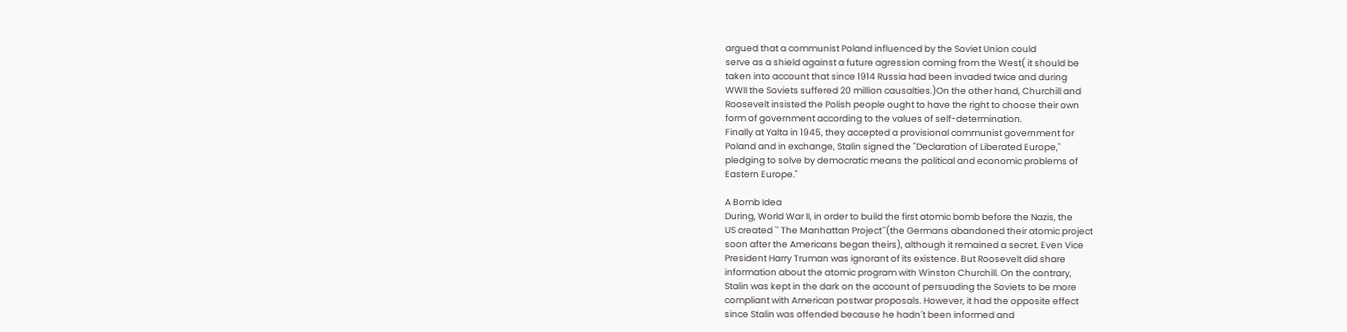argued that a communist Poland influenced by the Soviet Union could
serve as a shield against a future agression coming from the West( it should be
taken into account that since 1914 Russia had been invaded twice and during
WWII the Soviets suffered 20 million causalties.)On the other hand, Churchill and
Roosevelt insisted the Polish people ought to have the right to choose their own
form of government according to the values of self-determination.
Finally at Yalta in 1945, they accepted a provisional communist government for
Poland and in exchange, Stalin signed the "Declaration of Liberated Europe,"
pledging to solve by democratic means the political and economic problems of
Eastern Europe."

A Bomb Idea
During, World War II, in order to build the first atomic bomb before the Nazis, the
US created `` The Manhattan Project´´(the Germans abandoned their atomic project
soon after the Americans began theirs), although it remained a secret. Even Vice
President Harry Truman was ignorant of its existence. But Roosevelt did share
information about the atomic program with Winston Churchill. On the contrary,
Stalin was kept in the dark on the account of persuading the Soviets to be more
compliant with American postwar proposals. However, it had the opposite effect
since Stalin was offended because he hadn´t been informed and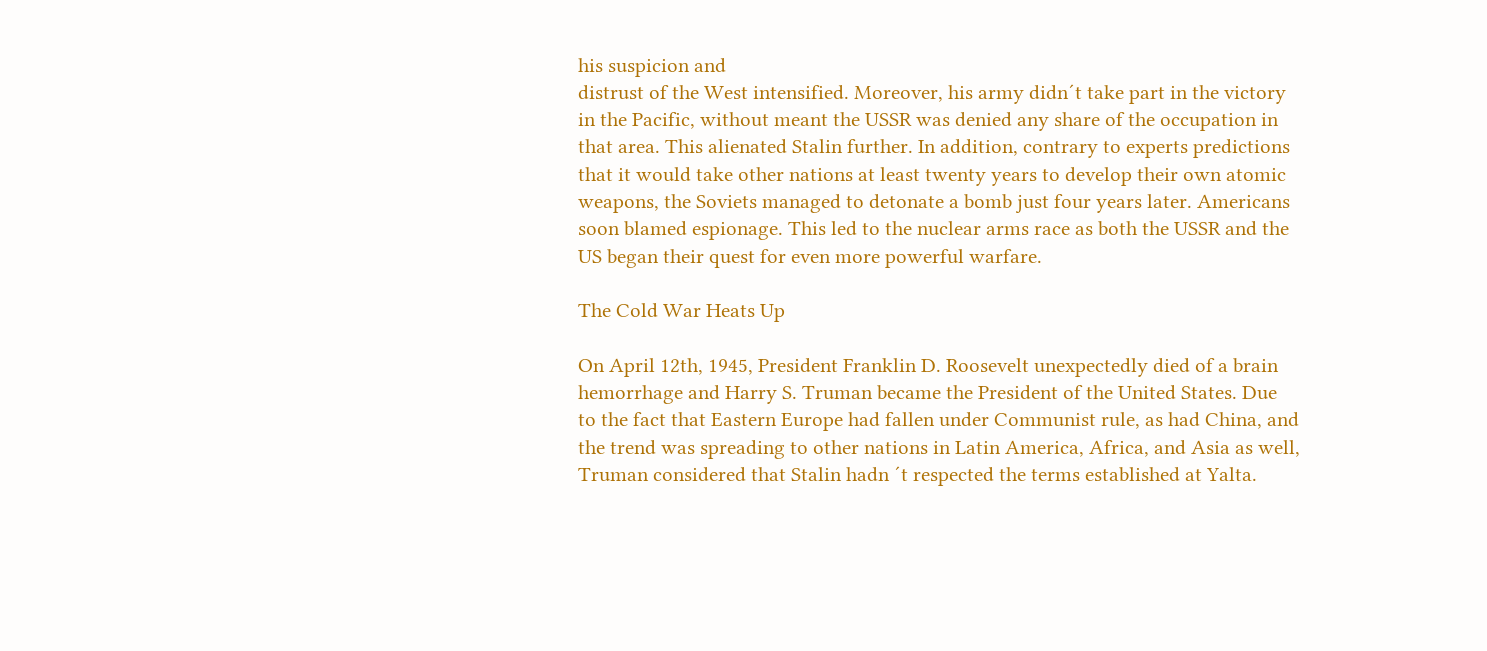his suspicion and
distrust of the West intensified. Moreover, his army didn´t take part in the victory
in the Pacific, without meant the USSR was denied any share of the occupation in
that area. This alienated Stalin further. In addition, contrary to experts predictions
that it would take other nations at least twenty years to develop their own atomic
weapons, the Soviets managed to detonate a bomb just four years later. Americans
soon blamed espionage. This led to the nuclear arms race as both the USSR and the
US began their quest for even more powerful warfare.

The Cold War Heats Up

On April 12th, 1945, President Franklin D. Roosevelt unexpectedly died of a brain
hemorrhage and Harry S. Truman became the President of the United States. Due
to the fact that Eastern Europe had fallen under Communist rule, as had China, and
the trend was spreading to other nations in Latin America, Africa, and Asia as well,
Truman considered that Stalin hadn ´t respected the terms established at Yalta.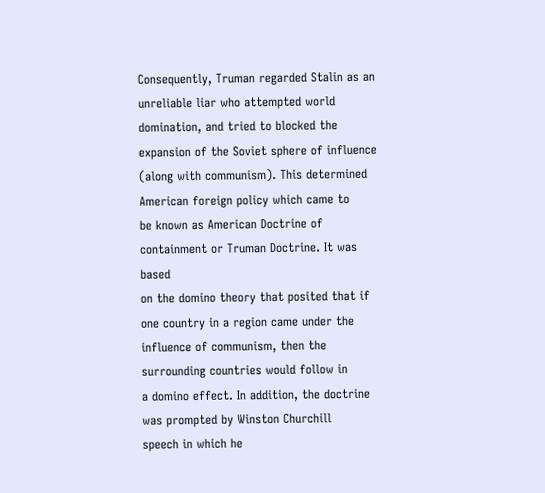Consequently, Truman regarded Stalin as an unreliable liar who attempted world
domination, and tried to blocked the expansion of the Soviet sphere of influence
(along with communism). This determined American foreign policy which came to
be known as American Doctrine of containment or Truman Doctrine. It was based
on the domino theory that posited that if one country in a region came under the
influence of communism, then the surrounding countries would follow in
a domino effect. In addition, the doctrine was prompted by Winston Churchill
speech in which he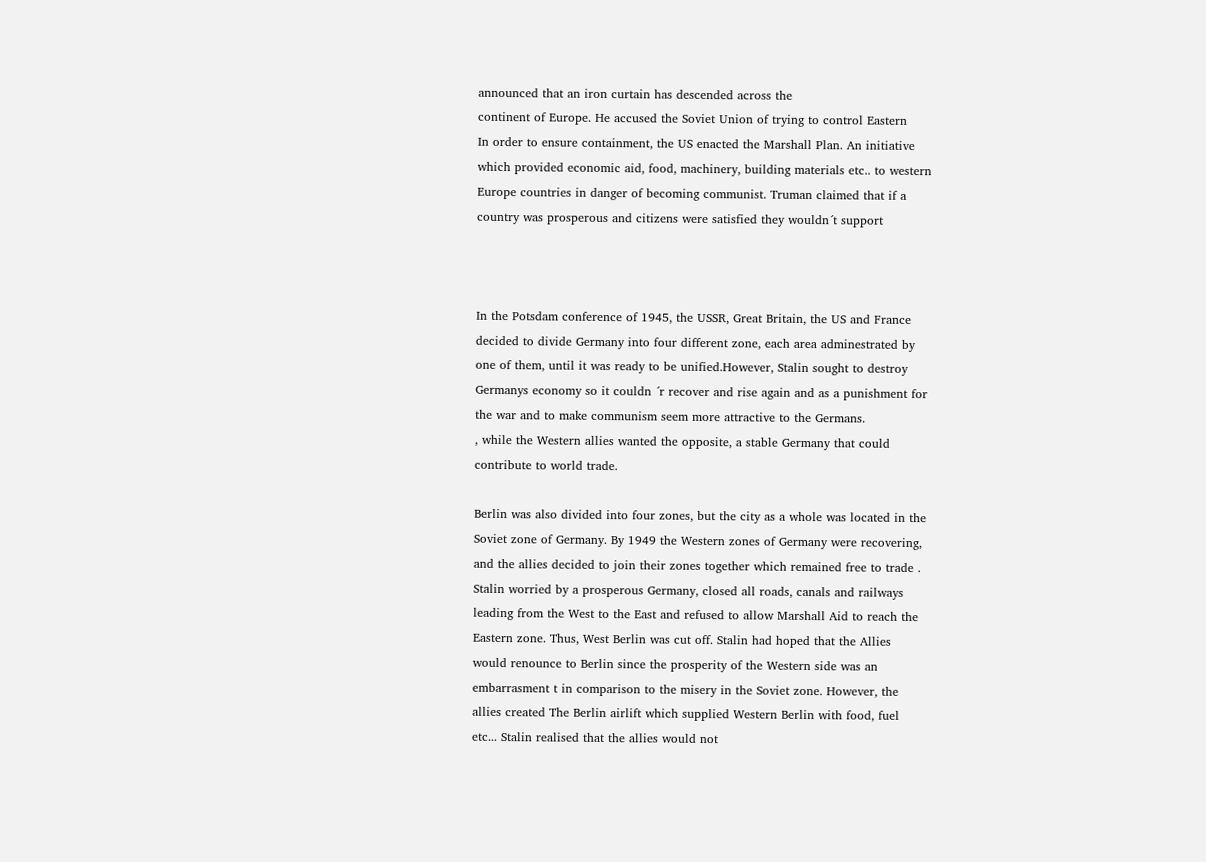announced that an iron curtain has descended across the
continent of Europe. He accused the Soviet Union of trying to control Eastern
In order to ensure containment, the US enacted the Marshall Plan. An initiative
which provided economic aid, food, machinery, building materials etc.. to western
Europe countries in danger of becoming communist. Truman claimed that if a
country was prosperous and citizens were satisfied they wouldn´t support



In the Potsdam conference of 1945, the USSR, Great Britain, the US and France
decided to divide Germany into four different zone, each area adminestrated by
one of them, until it was ready to be unified.However, Stalin sought to destroy
Germanys economy so it couldn ´r recover and rise again and as a punishment for
the war and to make communism seem more attractive to the Germans.
, while the Western allies wanted the opposite, a stable Germany that could
contribute to world trade.

Berlin was also divided into four zones, but the city as a whole was located in the
Soviet zone of Germany. By 1949 the Western zones of Germany were recovering,
and the allies decided to join their zones together which remained free to trade .
Stalin worried by a prosperous Germany, closed all roads, canals and railways
leading from the West to the East and refused to allow Marshall Aid to reach the
Eastern zone. Thus, West Berlin was cut off. Stalin had hoped that the Allies
would renounce to Berlin since the prosperity of the Western side was an
embarrasment t in comparison to the misery in the Soviet zone. However, the
allies created The Berlin airlift which supplied Western Berlin with food, fuel
etc... Stalin realised that the allies would not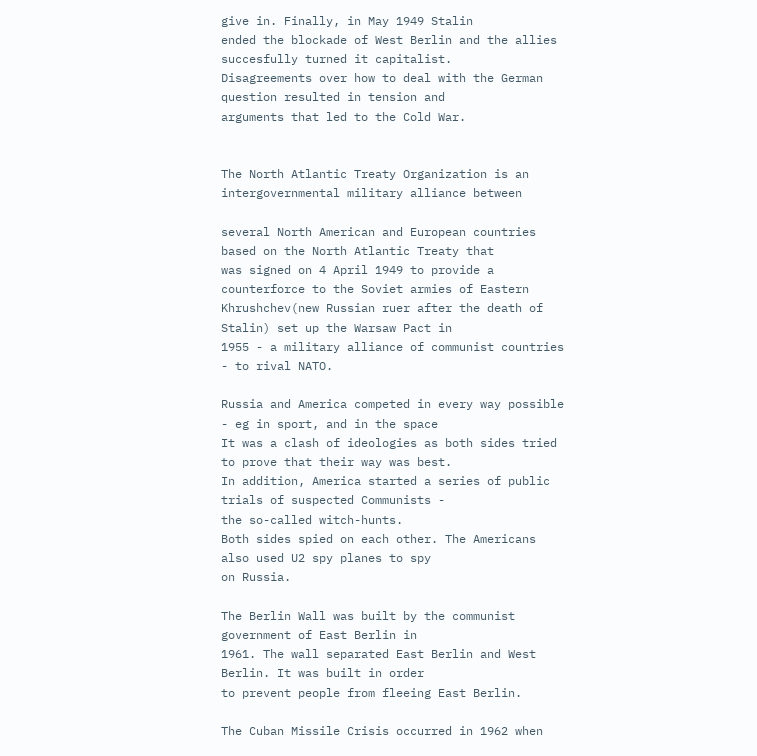give in. Finally, in May 1949 Stalin
ended the blockade of West Berlin and the allies succesfully turned it capitalist.
Disagreements over how to deal with the German question resulted in tension and
arguments that led to the Cold War.


The North Atlantic Treaty Organization is an intergovernmental military alliance between

several North American and European countries based on the North Atlantic Treaty that
was signed on 4 April 1949 to provide a counterforce to the Soviet armies of Eastern
Khrushchev(new Russian ruer after the death of Stalin) set up the Warsaw Pact in
1955 - a military alliance of communist countries - to rival NATO.

Russia and America competed in every way possible - eg in sport, and in the space
It was a clash of ideologies as both sides tried to prove that their way was best.
In addition, America started a series of public trials of suspected Communists -
the so-called witch-hunts.
Both sides spied on each other. The Americans also used U2 spy planes to spy
on Russia.

The Berlin Wall was built by the communist government of East Berlin in
1961. The wall separated East Berlin and West Berlin. It was built in order
to prevent people from fleeing East Berlin.

The Cuban Missile Crisis occurred in 1962 when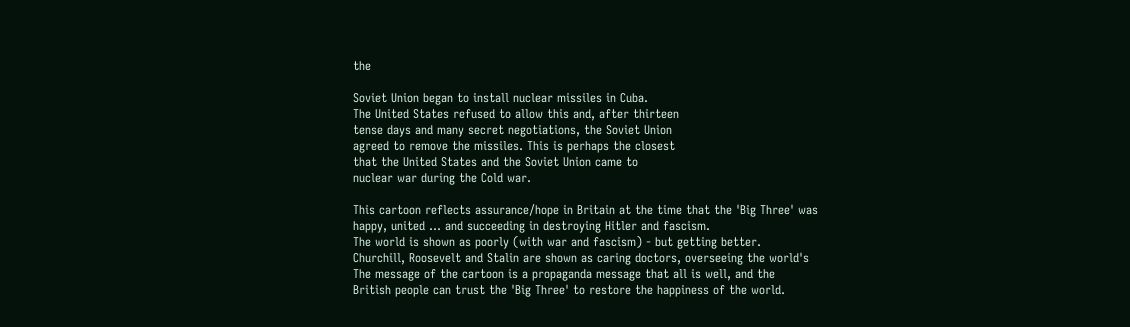the

Soviet Union began to install nuclear missiles in Cuba.
The United States refused to allow this and, after thirteen
tense days and many secret negotiations, the Soviet Union
agreed to remove the missiles. This is perhaps the closest
that the United States and the Soviet Union came to
nuclear war during the Cold war.

This cartoon reflects assurance/hope in Britain at the time that the 'Big Three' was
happy, united ... and succeeding in destroying Hitler and fascism.
The world is shown as poorly (with war and fascism) - but getting better.
Churchill, Roosevelt and Stalin are shown as caring doctors, overseeing the world's
The message of the cartoon is a propaganda message that all is well, and the
British people can trust the 'Big Three' to restore the happiness of the world.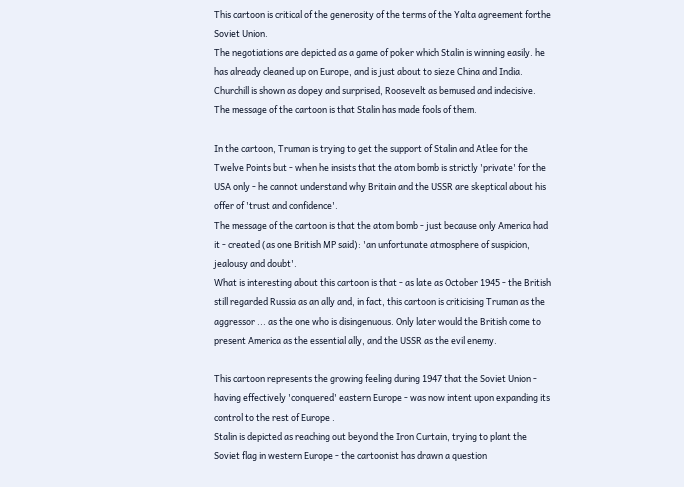This cartoon is critical of the generosity of the terms of the Yalta agreement forthe
Soviet Union.
The negotiations are depicted as a game of poker which Stalin is winning easily. he
has already cleaned up on Europe, and is just about to sieze China and India.
Churchill is shown as dopey and surprised, Roosevelt as bemused and indecisive.
The message of the cartoon is that Stalin has made fools of them.

In the cartoon, Truman is trying to get the support of Stalin and Atlee for the
Twelve Points but - when he insists that the atom bomb is strictly 'private' for the
USA only - he cannot understand why Britain and the USSR are skeptical about his
offer of 'trust and confidence'.
The message of the cartoon is that the atom bomb - just because only America had
it - created (as one British MP said): 'an unfortunate atmosphere of suspicion,
jealousy and doubt'.
What is interesting about this cartoon is that - as late as October 1945 - the British
still regarded Russia as an ally and, in fact, this cartoon is criticising Truman as the
aggressor ... as the one who is disingenuous. Only later would the British come to
present America as the essential ally, and the USSR as the evil enemy.

This cartoon represents the growing feeling during 1947 that the Soviet Union -
having effectively 'conquered' eastern Europe - was now intent upon expanding its
control to the rest of Europe .
Stalin is depicted as reaching out beyond the Iron Curtain, trying to plant the
Soviet flag in western Europe - the cartoonist has drawn a question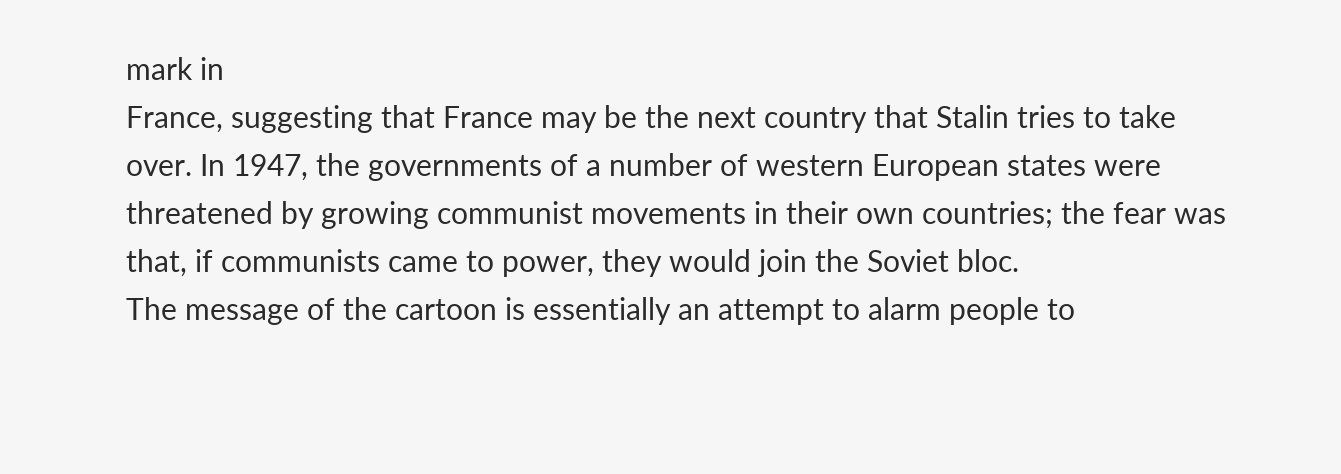mark in
France, suggesting that France may be the next country that Stalin tries to take
over. In 1947, the governments of a number of western European states were
threatened by growing communist movements in their own countries; the fear was
that, if communists came to power, they would join the Soviet bloc.
The message of the cartoon is essentially an attempt to alarm people to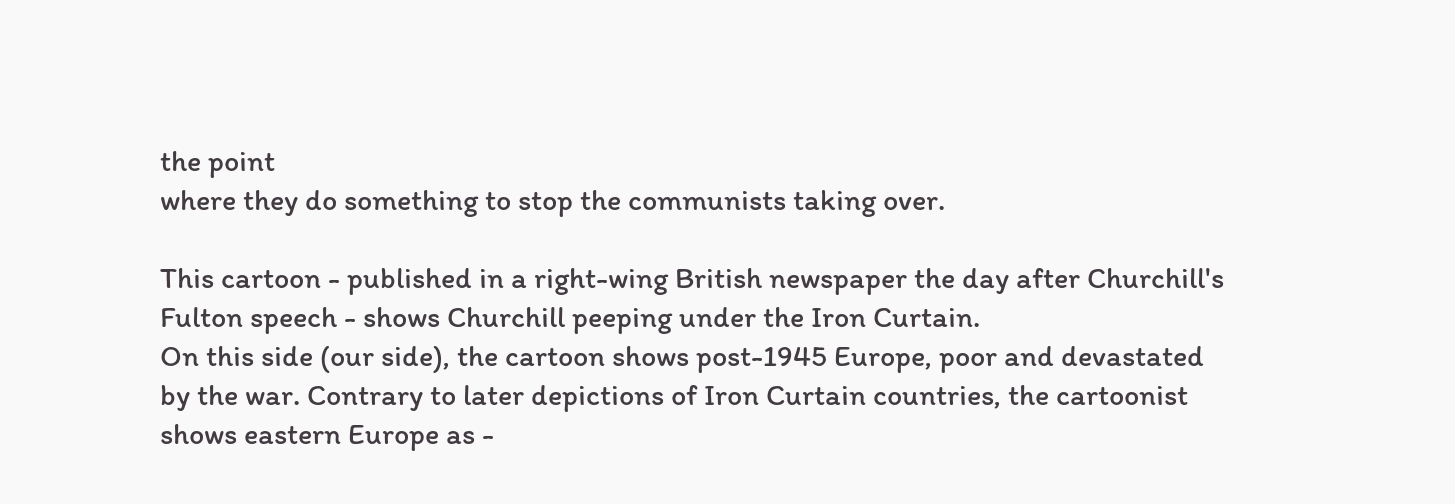the point
where they do something to stop the communists taking over.

This cartoon - published in a right-wing British newspaper the day after Churchill's
Fulton speech - shows Churchill peeping under the Iron Curtain.
On this side (our side), the cartoon shows post-1945 Europe, poor and devastated
by the war. Contrary to later depictions of Iron Curtain countries, the cartoonist
shows eastern Europe as -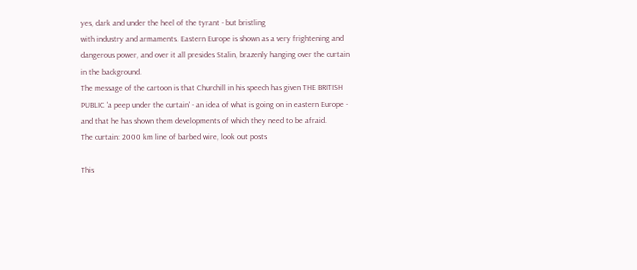yes, dark and under the heel of the tyrant - but bristling
with industry and armaments. Eastern Europe is shown as a very frightening and
dangerous power, and over it all presides Stalin, brazenly hanging over the curtain
in the background.
The message of the cartoon is that Churchill in his speech has given THE BRITISH
PUBLIC 'a peep under the curtain' - an idea of what is going on in eastern Europe -
and that he has shown them developments of which they need to be afraid.
The curtain: 2000 km line of barbed wire, look out posts

This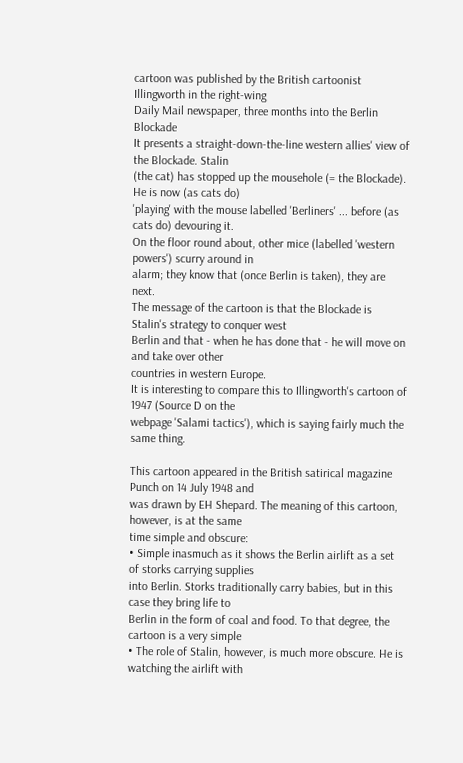cartoon was published by the British cartoonist Illingworth in the right-wing
Daily Mail newspaper, three months into the Berlin Blockade
It presents a straight-down-the-line western allies' view of the Blockade. Stalin
(the cat) has stopped up the mousehole (= the Blockade). He is now (as cats do)
'playing' with the mouse labelled 'Berliners' ... before (as cats do) devouring it.
On the floor round about, other mice (labelled 'western powers') scurry around in
alarm; they know that (once Berlin is taken), they are next.
The message of the cartoon is that the Blockade is Stalin's strategy to conquer west
Berlin and that - when he has done that - he will move on and take over other
countries in western Europe.
It is interesting to compare this to Illingworth's cartoon of 1947 (Source D on the
webpage 'Salami tactics'), which is saying fairly much the same thing.

This cartoon appeared in the British satirical magazine Punch on 14 July 1948 and
was drawn by EH Shepard. The meaning of this cartoon, however, is at the same
time simple and obscure:
• Simple inasmuch as it shows the Berlin airlift as a set of storks carrying supplies
into Berlin. Storks traditionally carry babies, but in this case they bring life to
Berlin in the form of coal and food. To that degree, the cartoon is a very simple
• The role of Stalin, however, is much more obscure. He is watching the airlift with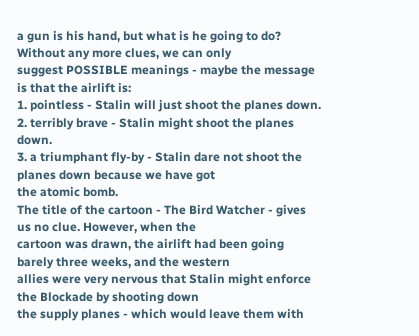a gun is his hand, but what is he going to do? Without any more clues, we can only
suggest POSSIBLE meanings - maybe the message is that the airlift is:
1. pointless - Stalin will just shoot the planes down.
2. terribly brave - Stalin might shoot the planes down.
3. a triumphant fly-by - Stalin dare not shoot the planes down because we have got
the atomic bomb.
The title of the cartoon - The Bird Watcher - gives us no clue. However, when the
cartoon was drawn, the airlift had been going barely three weeks, and the western
allies were very nervous that Stalin might enforce the Blockade by shooting down
the supply planes - which would leave them with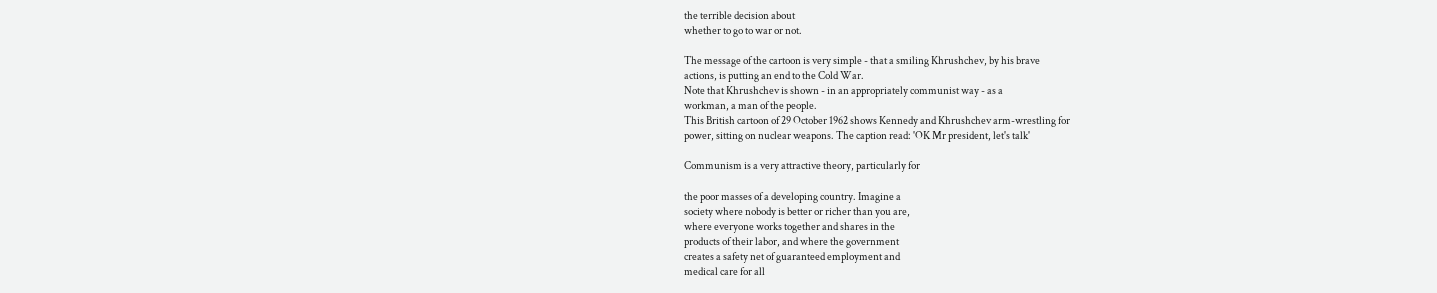the terrible decision about
whether to go to war or not.

The message of the cartoon is very simple - that a smiling Khrushchev, by his brave
actions, is putting an end to the Cold War.
Note that Khrushchev is shown - in an appropriately communist way - as a
workman, a man of the people.
This British cartoon of 29 October 1962 shows Kennedy and Khrushchev arm-wrestling for
power, sitting on nuclear weapons. The caption read: 'OK Mr president, let's talk'

Communism is a very attractive theory, particularly for

the poor masses of a developing country. Imagine a
society where nobody is better or richer than you are,
where everyone works together and shares in the
products of their labor, and where the government
creates a safety net of guaranteed employment and
medical care for all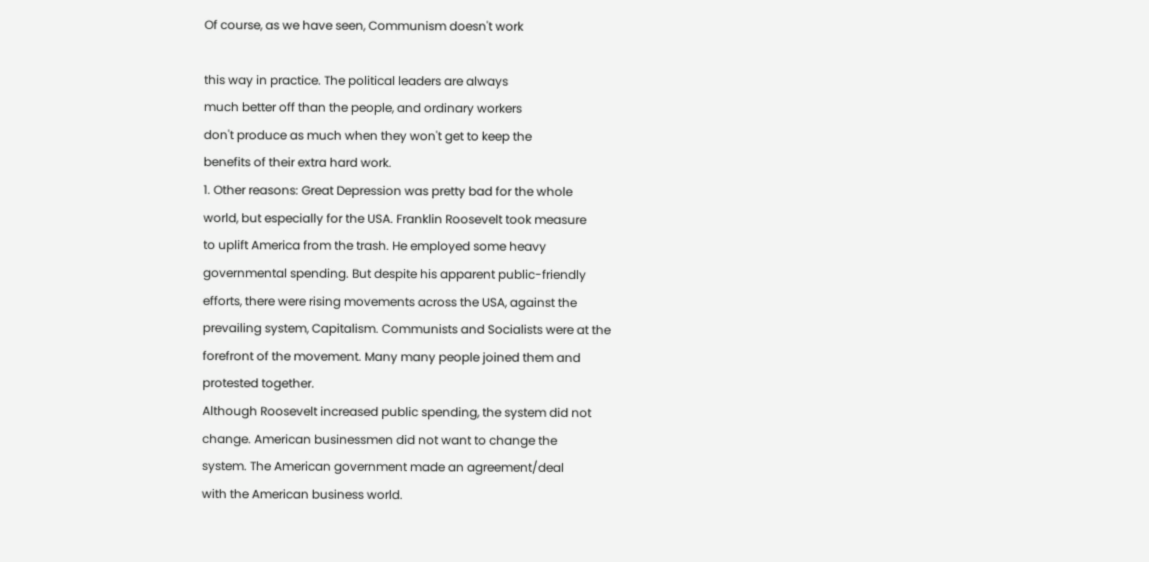Of course, as we have seen, Communism doesn't work

this way in practice. The political leaders are always
much better off than the people, and ordinary workers
don't produce as much when they won't get to keep the
benefits of their extra hard work.
1. Other reasons: Great Depression was pretty bad for the whole
world, but especially for the USA. Franklin Roosevelt took measure
to uplift America from the trash. He employed some heavy
governmental spending. But despite his apparent public-friendly
efforts, there were rising movements across the USA, against the
prevailing system, Capitalism. Communists and Socialists were at the
forefront of the movement. Many many people joined them and
protested together.
Although Roosevelt increased public spending, the system did not
change. American businessmen did not want to change the
system. The American government made an agreement/deal
with the American business world.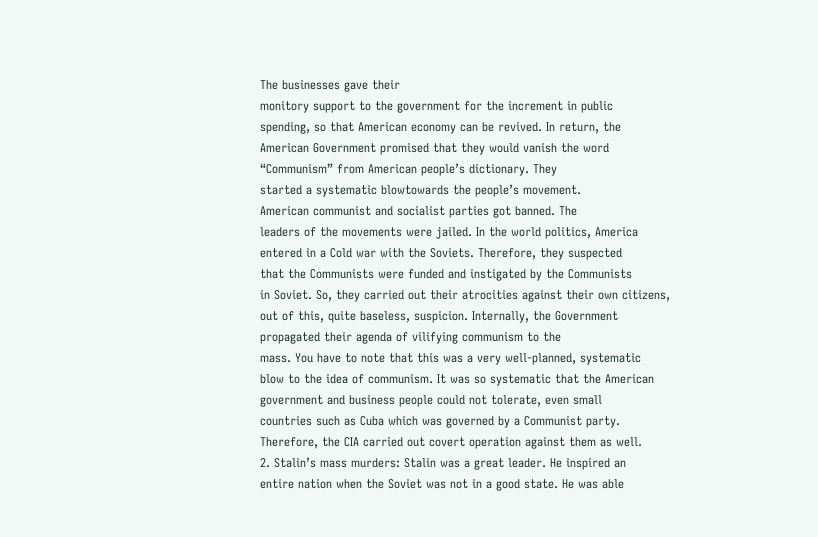The businesses gave their
monitory support to the government for the increment in public
spending, so that American economy can be revived. In return, the
American Government promised that they would vanish the word
“Communism” from American people’s dictionary. They
started a systematic blowtowards the people’s movement.
American communist and socialist parties got banned. The
leaders of the movements were jailed. In the world politics, America
entered in a Cold war with the Soviets. Therefore, they suspected
that the Communists were funded and instigated by the Communists
in Soviet. So, they carried out their atrocities against their own citizens,
out of this, quite baseless, suspicion. Internally, the Government
propagated their agenda of vilifying communism to the
mass. You have to note that this was a very well-planned, systematic
blow to the idea of communism. It was so systematic that the American
government and business people could not tolerate, even small
countries such as Cuba which was governed by a Communist party.
Therefore, the CIA carried out covert operation against them as well.
2. Stalin’s mass murders: Stalin was a great leader. He inspired an
entire nation when the Soviet was not in a good state. He was able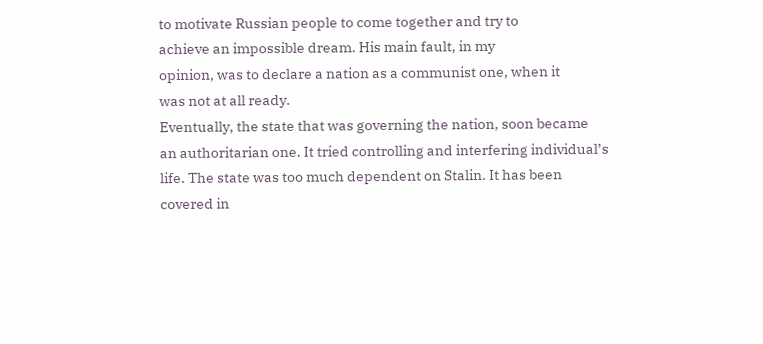to motivate Russian people to come together and try to
achieve an impossible dream. His main fault, in my
opinion, was to declare a nation as a communist one, when it
was not at all ready.
Eventually, the state that was governing the nation, soon became
an authoritarian one. It tried controlling and interfering individual’s
life. The state was too much dependent on Stalin. It has been
covered in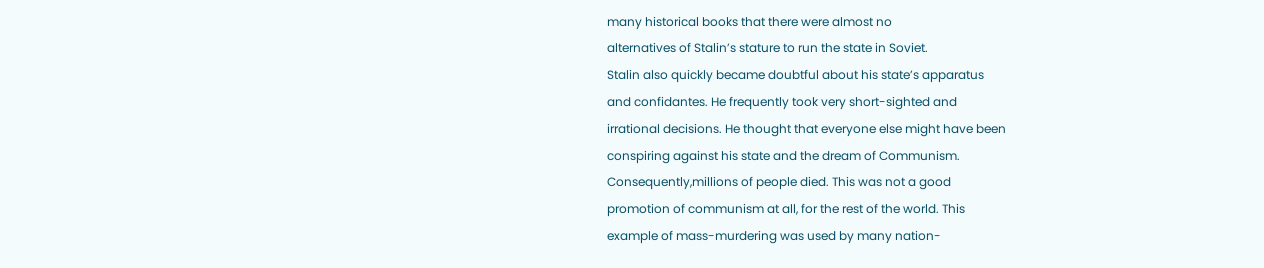many historical books that there were almost no
alternatives of Stalin’s stature to run the state in Soviet.
Stalin also quickly became doubtful about his state’s apparatus
and confidantes. He frequently took very short-sighted and
irrational decisions. He thought that everyone else might have been
conspiring against his state and the dream of Communism.
Consequently,millions of people died. This was not a good
promotion of communism at all, for the rest of the world. This
example of mass-murdering was used by many nation-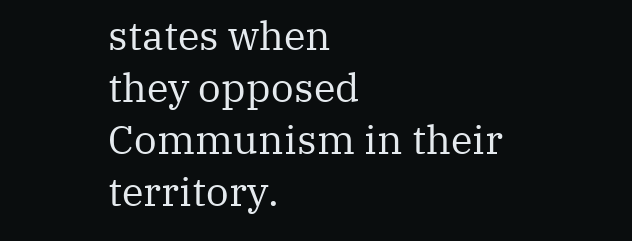states when
they opposed Communism in their territory.